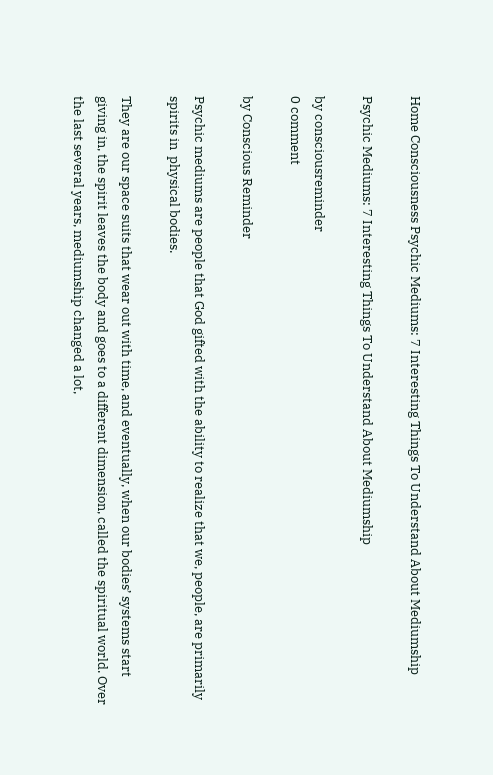Home Consciousness Psychic Mediums: 7 Interesting Things To Understand About Mediumship

Psychic Mediums: 7 Interesting Things To Understand About Mediumship

by consciousreminder
0 comment

by Conscious Reminder

Psychic mediums are people that God gifted with the ability to realize that we, people, are primarily spirits in  physical bodies.

They are our space suits that wear out with time, and eventually, when our bodies’ systems start giving in, the spirit leaves the body and goes to a different dimension, called the spiritual world. Over the last several years, mediumship changed a lot,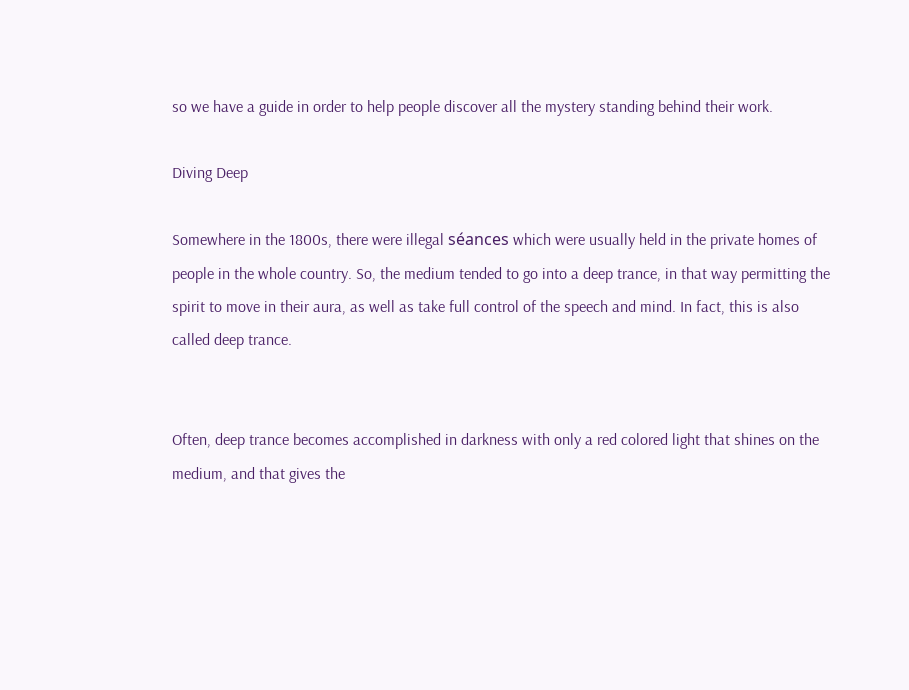so we have a guide in order to help people discover all the mystery standing behind their work.

Diving Deep

Somewhere in the 1800s, there were illegal séances which were usually held in the private homes of people in the whole country. So, the medium tended to go into a deep trance, in that way permitting the spirit to move in their aura, as well as take full control of the speech and mind. In fact, this is also called deep trance.


Often, deep trance becomes accomplished in darkness with only a red colored light that shines on the medium, and that gives the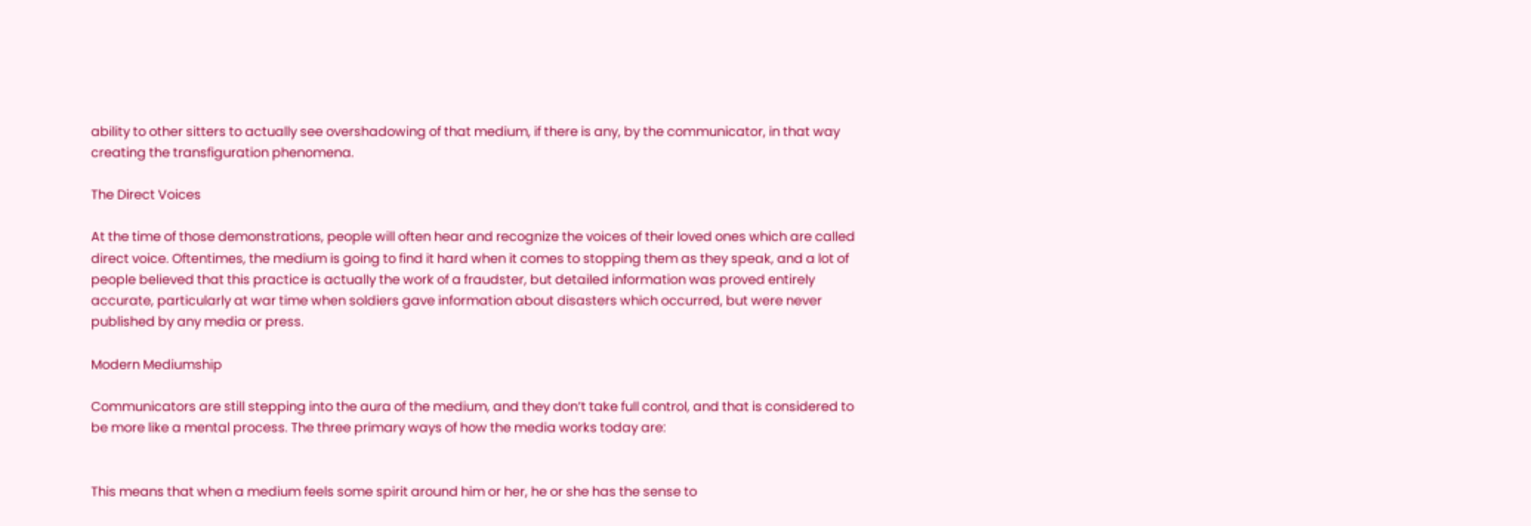ability to other sitters to actually see overshadowing of that medium, if there is any, by the communicator, in that way creating the transfiguration phenomena.

The Direct Voices

At the time of those demonstrations, people will often hear and recognize the voices of their loved ones which are called direct voice. Oftentimes, the medium is going to find it hard when it comes to stopping them as they speak, and a lot of people believed that this practice is actually the work of a fraudster, but detailed information was proved entirely accurate, particularly at war time when soldiers gave information about disasters which occurred, but were never published by any media or press.

Modern Mediumship

Communicators are still stepping into the aura of the medium, and they don’t take full control, and that is considered to be more like a mental process. The three primary ways of how the media works today are:


This means that when a medium feels some spirit around him or her, he or she has the sense to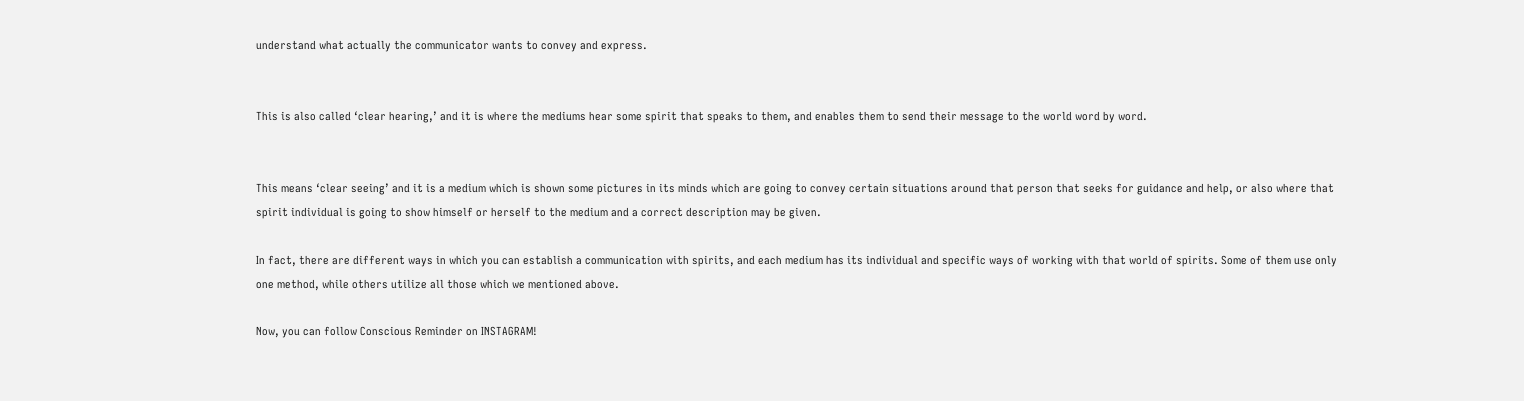understand what actually the communicator wants to convey and express.


This is also called ‘clear hearing,’ and it is where the mediums hear some spirit that speaks to them, and enables them to send their message to the world word by word.


This means ‘clear seeing’ and it is a medium which is shown some pictures in its minds which are going to convey certain situations around that person that seeks for guidance and help, or also where that spirit individual is going to show himself or herself to the medium and a correct description may be given.

In fact, there are different ways in which you can establish a communication with spirits, and each medium has its individual and specific ways of working with that world of spirits. Some of them use only one method, while others utilize all those which we mentioned above.

Now, you can follow Conscious Reminder on INSTAGRAM!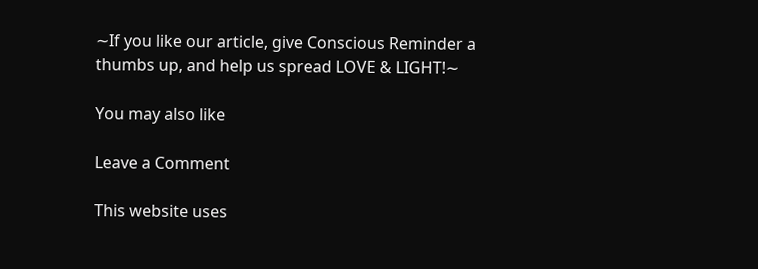∼If you like our article, give Conscious Reminder a thumbs up, and help us spread LOVE & LIGHT!∼

You may also like

Leave a Comment

This website uses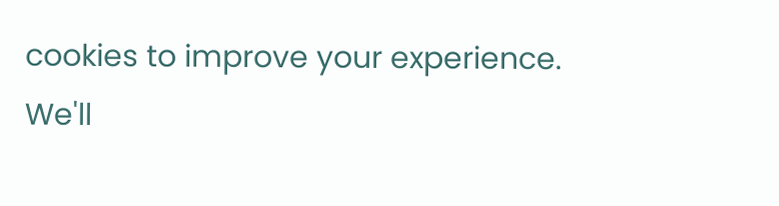cookies to improve your experience. We'll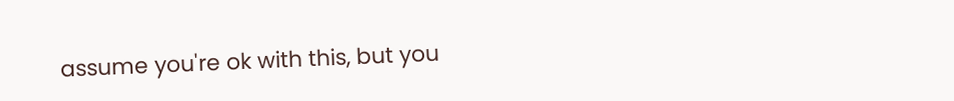assume you're ok with this, but you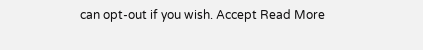can opt-out if you wish. Accept Read More